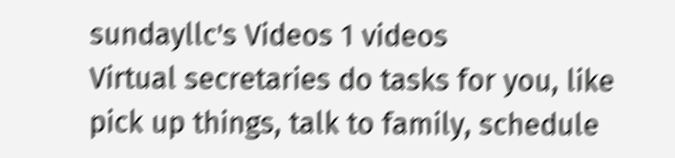sundayllc's Videos 1 videos
Virtual secretaries do tasks for you, like pick up things, talk to family, schedule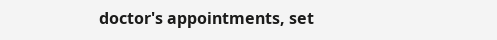doctor's appointments, set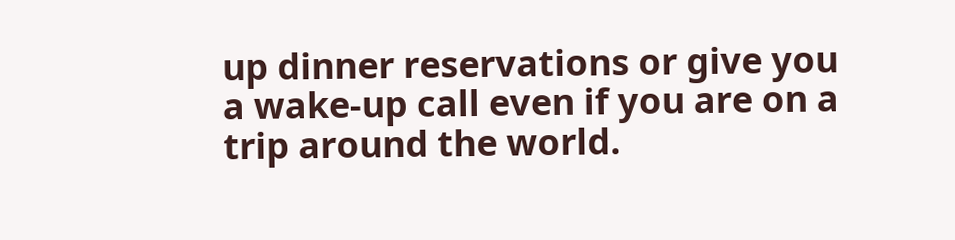up dinner reservations or give you a wake-up call even if you are on a trip around the world.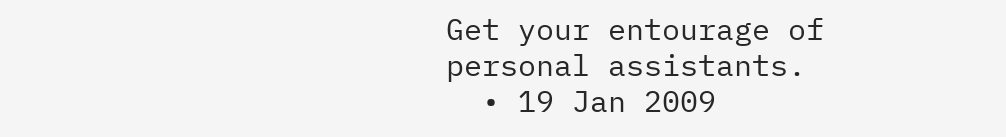Get your entourage of personal assistants.
  • 19 Jan 2009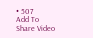• 507
Add To
Share Video